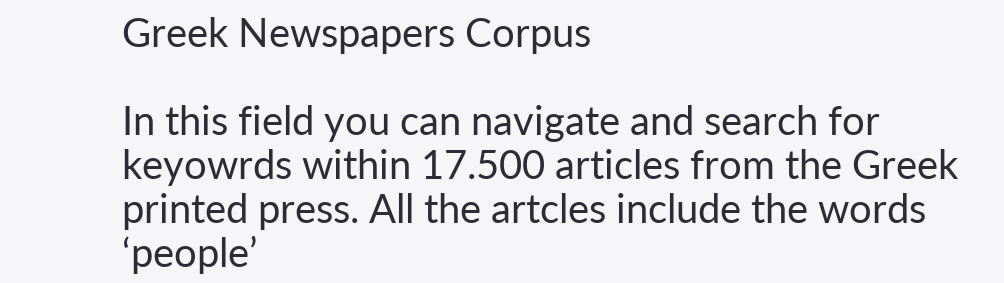Greek Newspapers Corpus

In this field you can navigate and search for keyowrds within 17.500 articles from the Greek printed press. All the artcles include the words ‘people’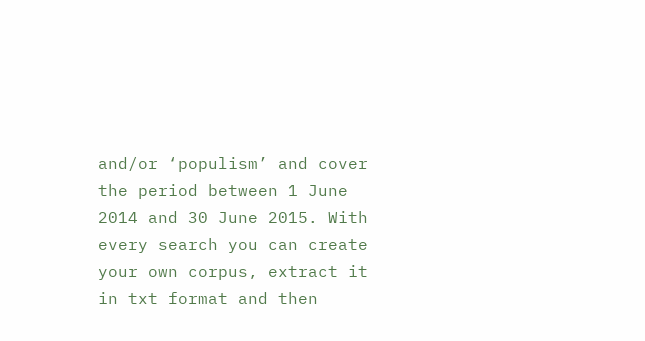and/or ‘populism’ and cover the period between 1 June 2014 and 30 June 2015. With every search you can create your own corpus, extract it in txt format and then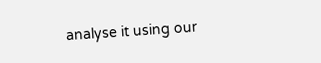analyse it using our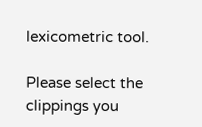lexicometric tool.

Please select the clippings you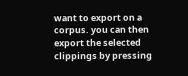want to export on a corpus. you can then export the selected clippings by pressing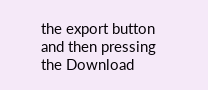the export button and then pressing the Download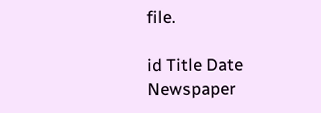file.

id Title Date Newspaper